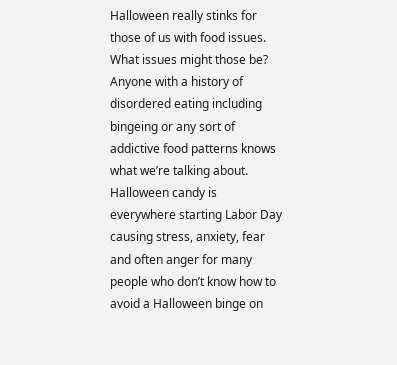Halloween really stinks for those of us with food issues. What issues might those be? Anyone with a history of disordered eating including bingeing or any sort of addictive food patterns knows what we’re talking about. Halloween candy is everywhere starting Labor Day causing stress, anxiety, fear and often anger for many people who don’t know how to avoid a Halloween binge on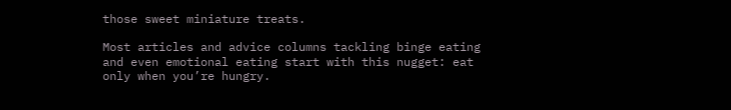those sweet miniature treats.

Most articles and advice columns tackling binge eating and even emotional eating start with this nugget: eat only when you’re hungry.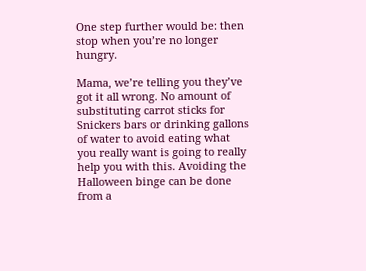One step further would be: then stop when you’re no longer hungry.

Mama, we’re telling you they’ve got it all wrong. No amount of substituting carrot sticks for Snickers bars or drinking gallons of water to avoid eating what you really want is going to really help you with this. Avoiding the Halloween binge can be done from a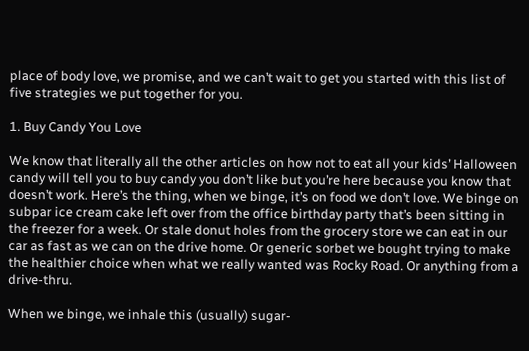place of body love, we promise, and we can’t wait to get you started with this list of five strategies we put together for you.

1. Buy Candy You Love

We know that literally all the other articles on how not to eat all your kids’ Halloween candy will tell you to buy candy you don’t like but you’re here because you know that doesn’t work. Here’s the thing, when we binge, it’s on food we don’t love. We binge on subpar ice cream cake left over from the office birthday party that’s been sitting in the freezer for a week. Or stale donut holes from the grocery store we can eat in our car as fast as we can on the drive home. Or generic sorbet we bought trying to make the healthier choice when what we really wanted was Rocky Road. Or anything from a drive-thru.

When we binge, we inhale this (usually) sugar-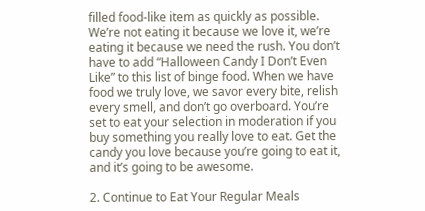filled food-like item as quickly as possible. We’re not eating it because we love it, we’re eating it because we need the rush. You don’t have to add “Halloween Candy I Don’t Even Like” to this list of binge food. When we have food we truly love, we savor every bite, relish every smell, and don’t go overboard. You’re set to eat your selection in moderation if you buy something you really love to eat. Get the candy you love because you’re going to eat it, and it’s going to be awesome.

2. Continue to Eat Your Regular Meals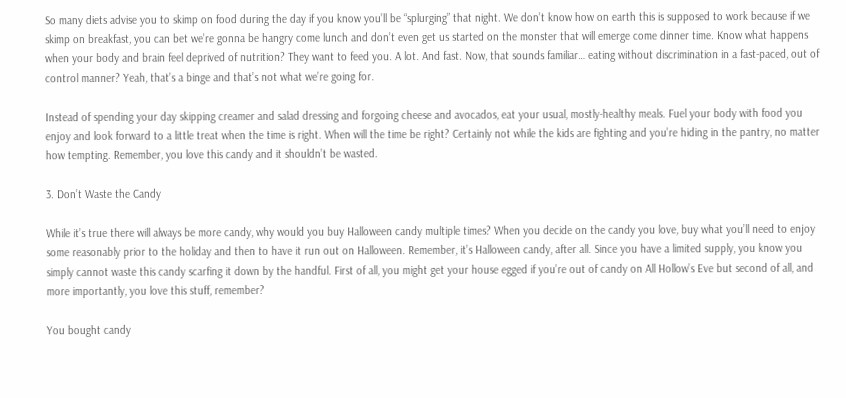So many diets advise you to skimp on food during the day if you know you’ll be “splurging” that night. We don’t know how on earth this is supposed to work because if we skimp on breakfast, you can bet we’re gonna be hangry come lunch and don’t even get us started on the monster that will emerge come dinner time. Know what happens when your body and brain feel deprived of nutrition? They want to feed you. A lot. And fast. Now, that sounds familiar… eating without discrimination in a fast-paced, out of control manner? Yeah, that’s a binge and that’s not what we’re going for.

Instead of spending your day skipping creamer and salad dressing and forgoing cheese and avocados, eat your usual, mostly-healthy meals. Fuel your body with food you enjoy and look forward to a little treat when the time is right. When will the time be right? Certainly not while the kids are fighting and you’re hiding in the pantry, no matter how tempting. Remember, you love this candy and it shouldn’t be wasted.

3. Don’t Waste the Candy

While it’s true there will always be more candy, why would you buy Halloween candy multiple times? When you decide on the candy you love, buy what you’ll need to enjoy some reasonably prior to the holiday and then to have it run out on Halloween. Remember, it’s Halloween candy, after all. Since you have a limited supply, you know you simply cannot waste this candy scarfing it down by the handful. First of all, you might get your house egged if you’re out of candy on All Hollow’s Eve but second of all, and more importantly, you love this stuff, remember?

You bought candy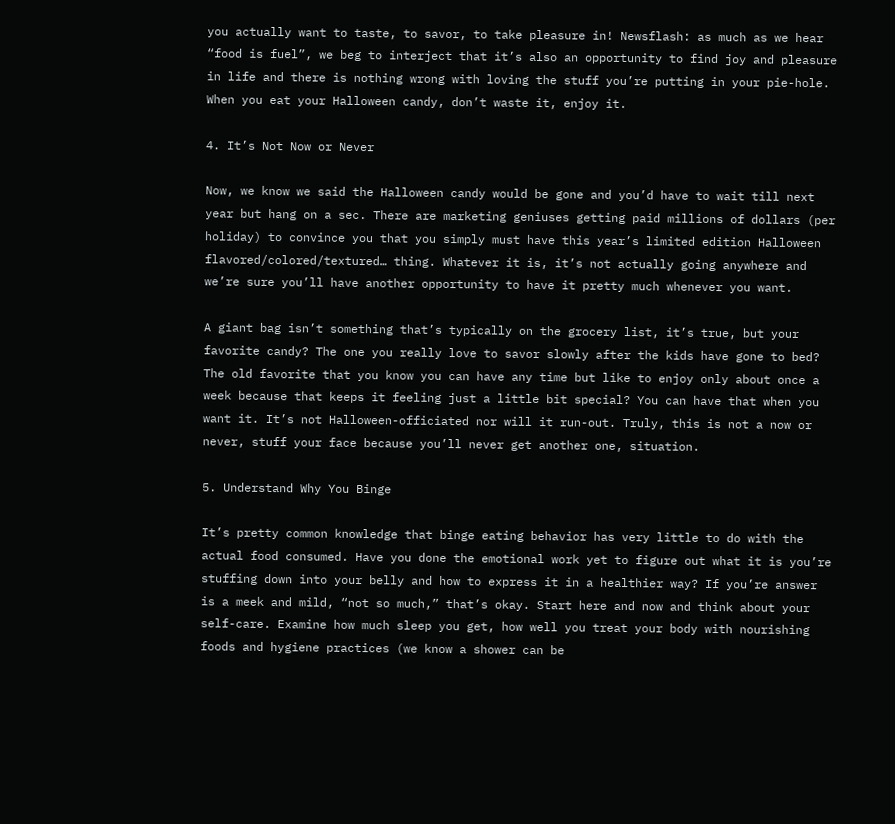you actually want to taste, to savor, to take pleasure in! Newsflash: as much as we hear “food is fuel”, we beg to interject that it’s also an opportunity to find joy and pleasure in life and there is nothing wrong with loving the stuff you’re putting in your pie-hole. When you eat your Halloween candy, don’t waste it, enjoy it.

4. It’s Not Now or Never

Now, we know we said the Halloween candy would be gone and you’d have to wait till next year but hang on a sec. There are marketing geniuses getting paid millions of dollars (per holiday) to convince you that you simply must have this year’s limited edition Halloween flavored/colored/textured… thing. Whatever it is, it’s not actually going anywhere and we’re sure you’ll have another opportunity to have it pretty much whenever you want.

A giant bag isn’t something that’s typically on the grocery list, it’s true, but your favorite candy? The one you really love to savor slowly after the kids have gone to bed? The old favorite that you know you can have any time but like to enjoy only about once a week because that keeps it feeling just a little bit special? You can have that when you want it. It’s not Halloween-officiated nor will it run-out. Truly, this is not a now or never, stuff your face because you’ll never get another one, situation.

5. Understand Why You Binge

It’s pretty common knowledge that binge eating behavior has very little to do with the actual food consumed. Have you done the emotional work yet to figure out what it is you’re stuffing down into your belly and how to express it in a healthier way? If you’re answer is a meek and mild, “not so much,” that’s okay. Start here and now and think about your self-care. Examine how much sleep you get, how well you treat your body with nourishing foods and hygiene practices (we know a shower can be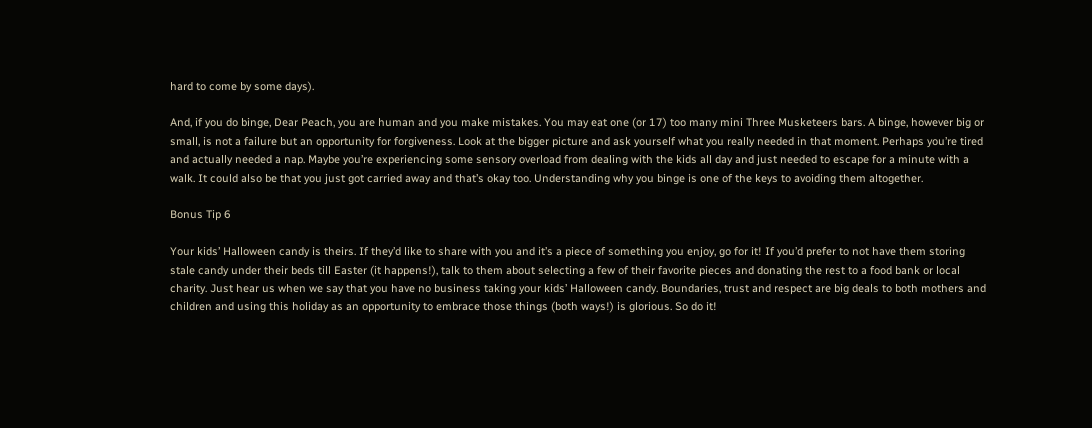hard to come by some days).

And, if you do binge, Dear Peach, you are human and you make mistakes. You may eat one (or 17) too many mini Three Musketeers bars. A binge, however big or small, is not a failure but an opportunity for forgiveness. Look at the bigger picture and ask yourself what you really needed in that moment. Perhaps you’re tired and actually needed a nap. Maybe you’re experiencing some sensory overload from dealing with the kids all day and just needed to escape for a minute with a walk. It could also be that you just got carried away and that’s okay too. Understanding why you binge is one of the keys to avoiding them altogether.

Bonus Tip 6

Your kids’ Halloween candy is theirs. If they’d like to share with you and it’s a piece of something you enjoy, go for it! If you’d prefer to not have them storing stale candy under their beds till Easter (it happens!), talk to them about selecting a few of their favorite pieces and donating the rest to a food bank or local charity. Just hear us when we say that you have no business taking your kids’ Halloween candy. Boundaries, trust and respect are big deals to both mothers and children and using this holiday as an opportunity to embrace those things (both ways!) is glorious. So do it!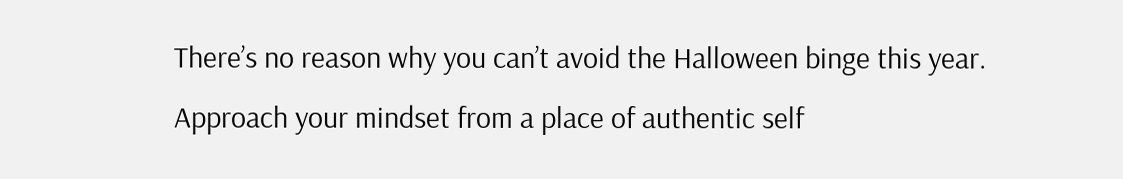There’s no reason why you can’t avoid the Halloween binge this year. Approach your mindset from a place of authentic self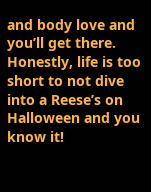and body love and you’ll get there. Honestly, life is too short to not dive into a Reese’s on Halloween and you know it!